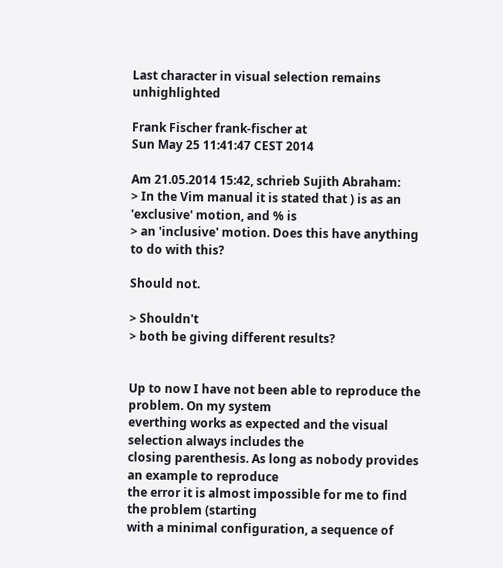Last character in visual selection remains unhighlighted

Frank Fischer frank-fischer at
Sun May 25 11:41:47 CEST 2014

Am 21.05.2014 15:42, schrieb Sujith Abraham:
> In the Vim manual it is stated that ) is as an 'exclusive' motion, and % is
> an 'inclusive' motion. Does this have anything to do with this?

Should not.

> Shouldn't
> both be giving different results?


Up to now I have not been able to reproduce the problem. On my system
everthing works as expected and the visual selection always includes the
closing parenthesis. As long as nobody provides an example to reproduce
the error it is almost impossible for me to find the problem (starting
with a minimal configuration, a sequence of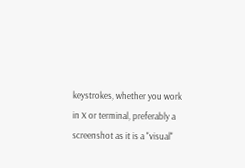keystrokes, whether you work
in X or terminal, preferably a screenshot as it is a "visual"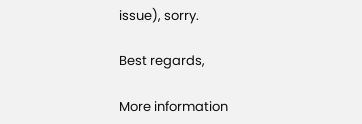issue), sorry.

Best regards,

More information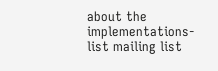about the implementations-list mailing list